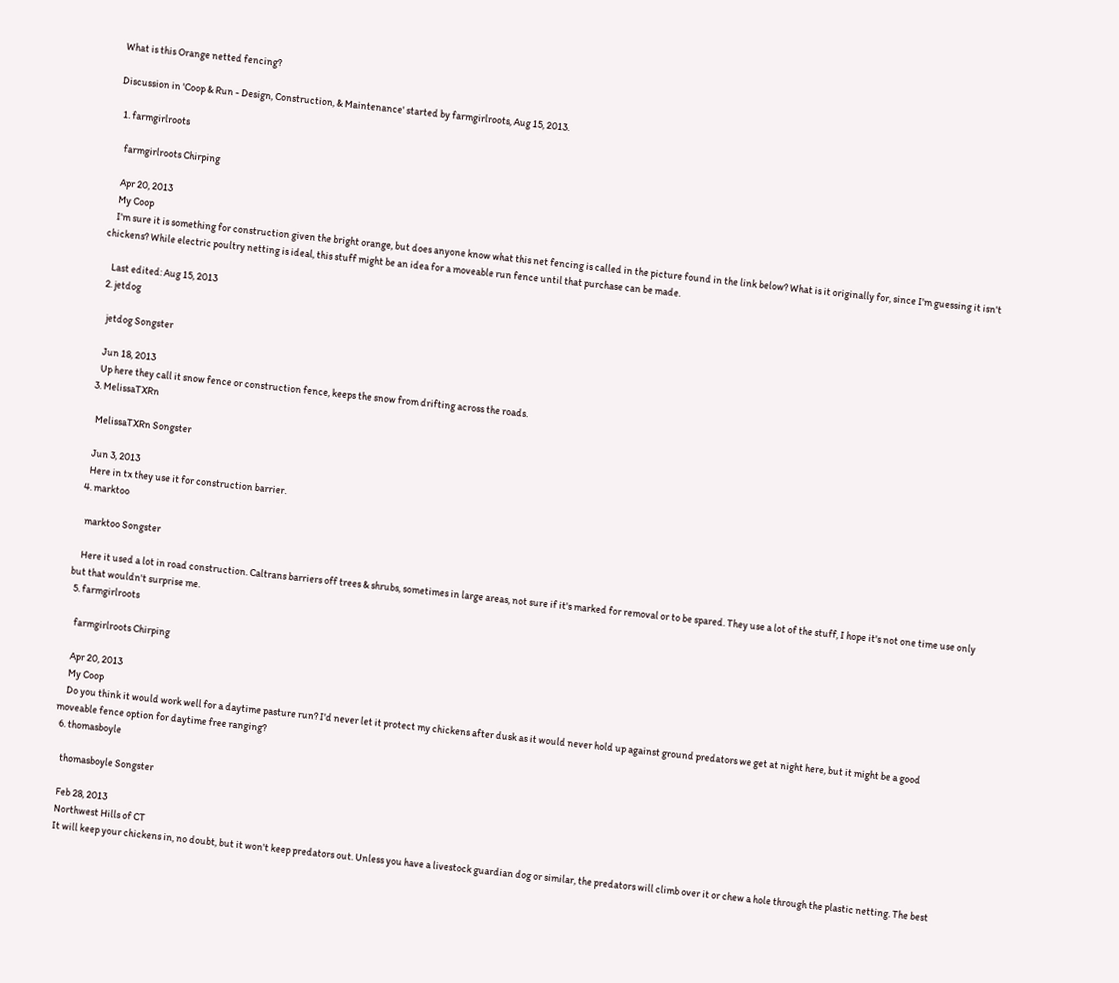What is this Orange netted fencing?

Discussion in 'Coop & Run - Design, Construction, & Maintenance' started by farmgirlroots, Aug 15, 2013.

  1. farmgirlroots

    farmgirlroots Chirping

    Apr 20, 2013
    My Coop
    I'm sure it is something for construction given the bright orange, but does anyone know what this net fencing is called in the picture found in the link below? What is it originally for, since I'm guessing it isn't chickens? While electric poultry netting is ideal, this stuff might be an idea for a moveable run fence until that purchase can be made.

    Last edited: Aug 15, 2013
  2. jetdog

    jetdog Songster

    Jun 18, 2013
    Up here they call it snow fence or construction fence, keeps the snow from drifting across the roads.
  3. MelissaTXRn

    MelissaTXRn Songster

    Jun 3, 2013
    Here in tx they use it for construction barrier.
  4. marktoo

    marktoo Songster

    Here it used a lot in road construction. Caltrans barriers off trees & shrubs, sometimes in large areas, not sure if it's marked for removal or to be spared. They use a lot of the stuff, I hope it's not one time use only but that wouldn't surprise me.
  5. farmgirlroots

    farmgirlroots Chirping

    Apr 20, 2013
    My Coop
    Do you think it would work well for a daytime pasture run? I'd never let it protect my chickens after dusk as it would never hold up against ground predators we get at night here, but it might be a good moveable fence option for daytime free ranging?
  6. thomasboyle

    thomasboyle Songster

    Feb 28, 2013
    Northwest Hills of CT
    It will keep your chickens in, no doubt, but it won't keep predators out. Unless you have a livestock guardian dog or similar, the predators will climb over it or chew a hole through the plastic netting. The best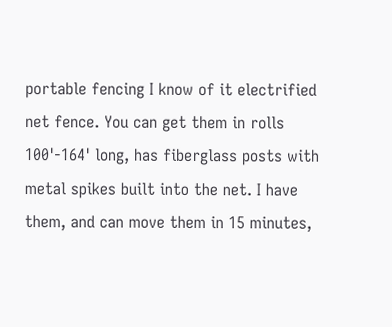portable fencing I know of it electrified net fence. You can get them in rolls 100'-164' long, has fiberglass posts with metal spikes built into the net. I have them, and can move them in 15 minutes,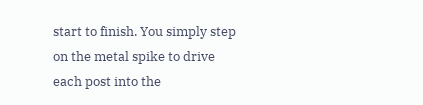start to finish. You simply step on the metal spike to drive each post into the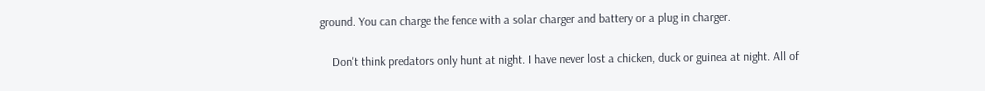ground. You can charge the fence with a solar charger and battery or a plug in charger.

    Don't think predators only hunt at night. I have never lost a chicken, duck or guinea at night. All of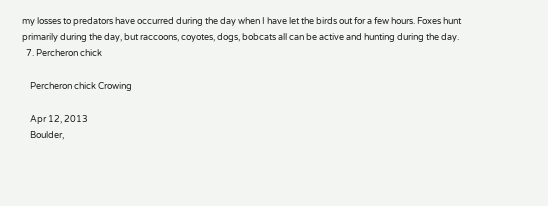my losses to predators have occurred during the day when I have let the birds out for a few hours. Foxes hunt primarily during the day, but raccoons, coyotes, dogs, bobcats all can be active and hunting during the day.
  7. Percheron chick

    Percheron chick Crowing

    Apr 12, 2013
    Boulder,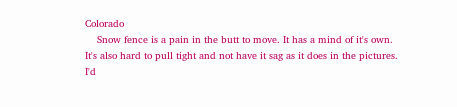Colorado
    Snow fence is a pain in the butt to move. It has a mind of it's own. It's also hard to pull tight and not have it sag as it does in the pictures. I'd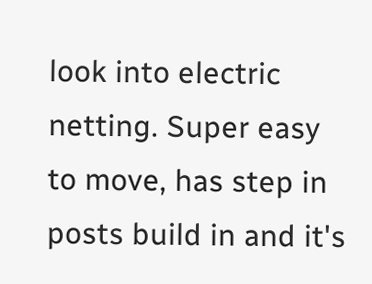look into electric netting. Super easy to move, has step in posts build in and it's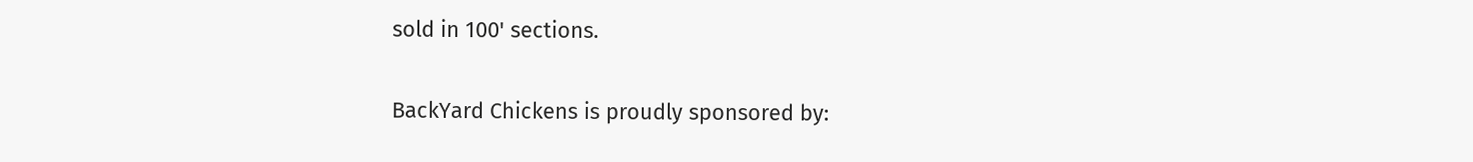sold in 100' sections.

BackYard Chickens is proudly sponsored by: